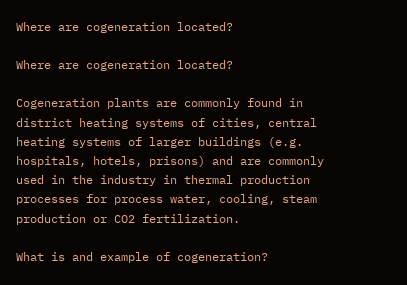Where are cogeneration located?

Where are cogeneration located?

Cogeneration plants are commonly found in district heating systems of cities, central heating systems of larger buildings (e.g. hospitals, hotels, prisons) and are commonly used in the industry in thermal production processes for process water, cooling, steam production or CO2 fertilization.

What is and example of cogeneration?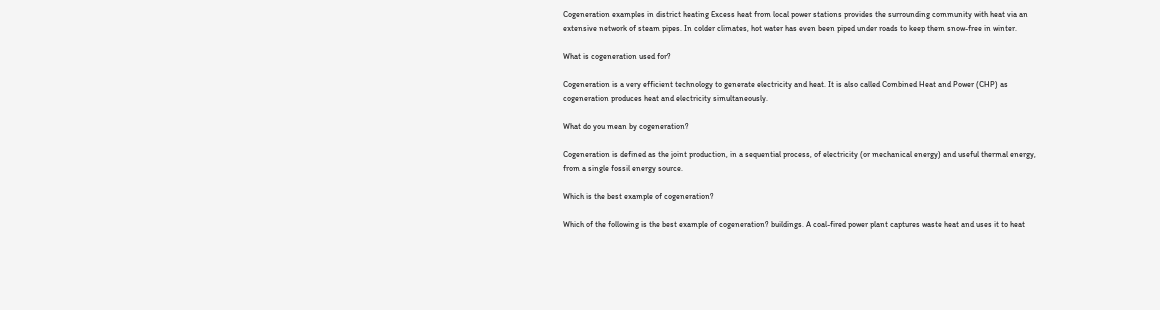Cogeneration examples in district heating Excess heat from local power stations provides the surrounding community with heat via an extensive network of steam pipes. In colder climates, hot water has even been piped under roads to keep them snow-free in winter.

What is cogeneration used for?

Cogeneration is a very efficient technology to generate electricity and heat. It is also called Combined Heat and Power (CHP) as cogeneration produces heat and electricity simultaneously.

What do you mean by cogeneration?

Cogeneration is defined as the joint production, in a sequential process, of electricity (or mechanical energy) and useful thermal energy, from a single fossil energy source.

Which is the best example of cogeneration?

Which of the following is the best example of cogeneration? buildings. A coal-fired power plant captures waste heat and uses it to heat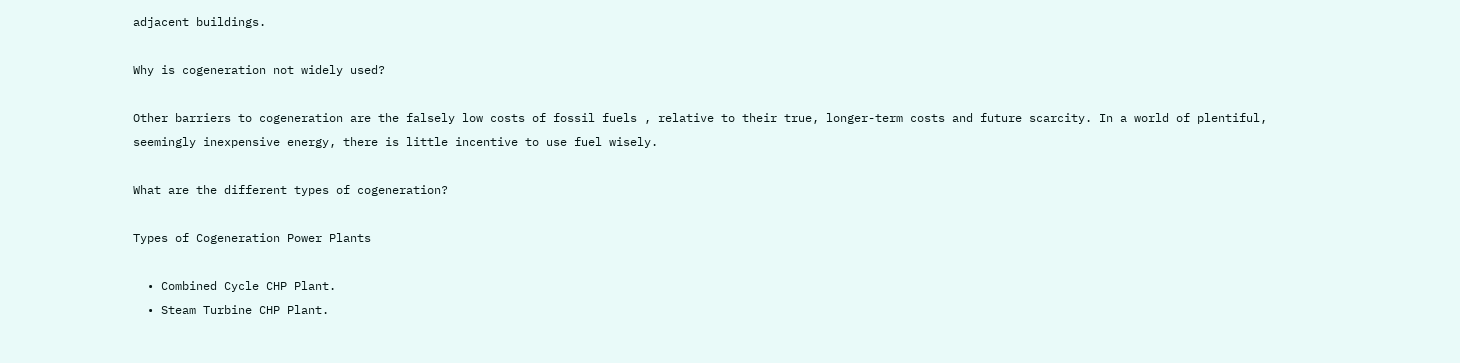adjacent buildings.

Why is cogeneration not widely used?

Other barriers to cogeneration are the falsely low costs of fossil fuels , relative to their true, longer-term costs and future scarcity. In a world of plentiful, seemingly inexpensive energy, there is little incentive to use fuel wisely.

What are the different types of cogeneration?

Types of Cogeneration Power Plants

  • Combined Cycle CHP Plant.
  • Steam Turbine CHP Plant.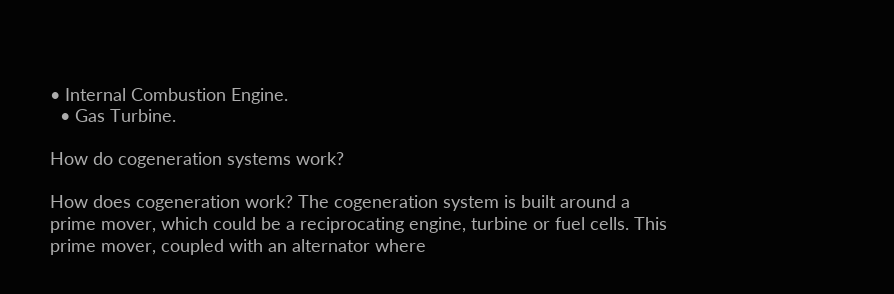• Internal Combustion Engine.
  • Gas Turbine.

How do cogeneration systems work?

How does cogeneration work? The cogeneration system is built around a prime mover, which could be a reciprocating engine, turbine or fuel cells. This prime mover, coupled with an alternator where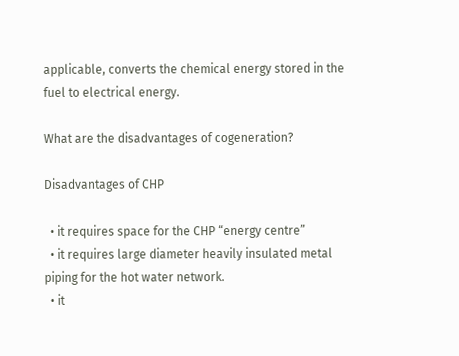applicable, converts the chemical energy stored in the fuel to electrical energy.

What are the disadvantages of cogeneration?

Disadvantages of CHP

  • it requires space for the CHP “energy centre”
  • it requires large diameter heavily insulated metal piping for the hot water network.
  • it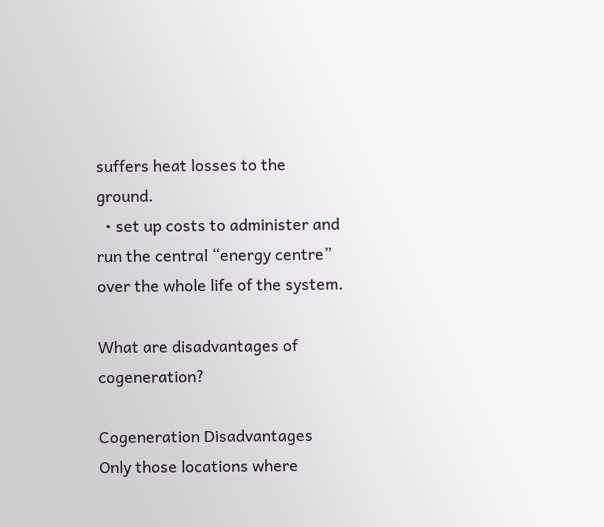suffers heat losses to the ground.
  • set up costs to administer and run the central “energy centre” over the whole life of the system.

What are disadvantages of cogeneration?

Cogeneration Disadvantages Only those locations where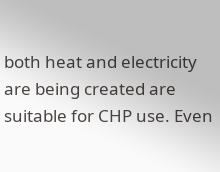both heat and electricity are being created are suitable for CHP use. Even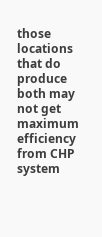those locations that do produce both may not get maximum efficiency from CHP system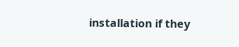installation if they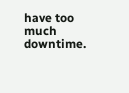have too much downtime.